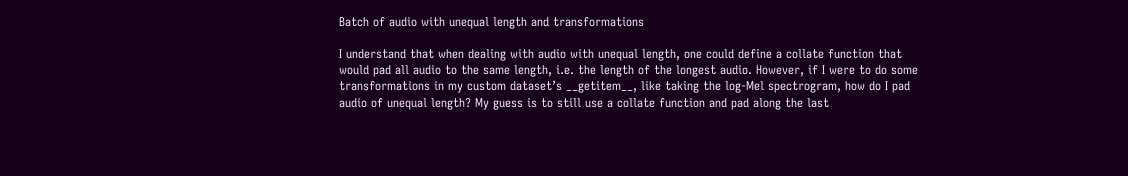Batch of audio with unequal length and transformations

I understand that when dealing with audio with unequal length, one could define a collate function that would pad all audio to the same length, i.e. the length of the longest audio. However, if I were to do some transformations in my custom dataset’s __getitem__, like taking the log-Mel spectrogram, how do I pad audio of unequal length? My guess is to still use a collate function and pad along the last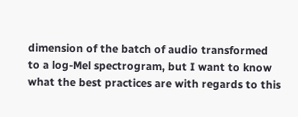dimension of the batch of audio transformed to a log-Mel spectrogram, but I want to know what the best practices are with regards to this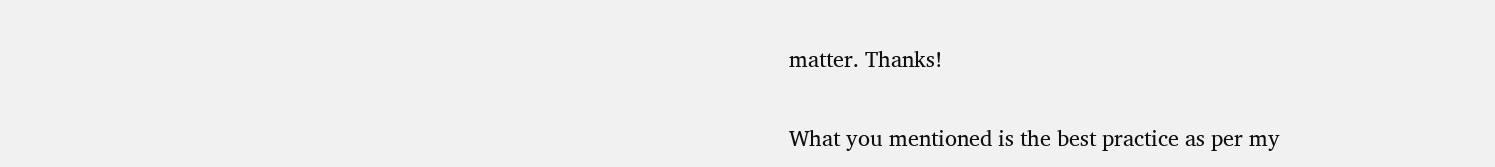matter. Thanks!

What you mentioned is the best practice as per my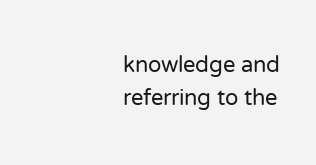knowledge and referring to the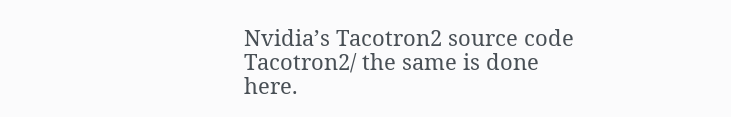Nvidia’s Tacotron2 source code Tacotron2/ the same is done here.